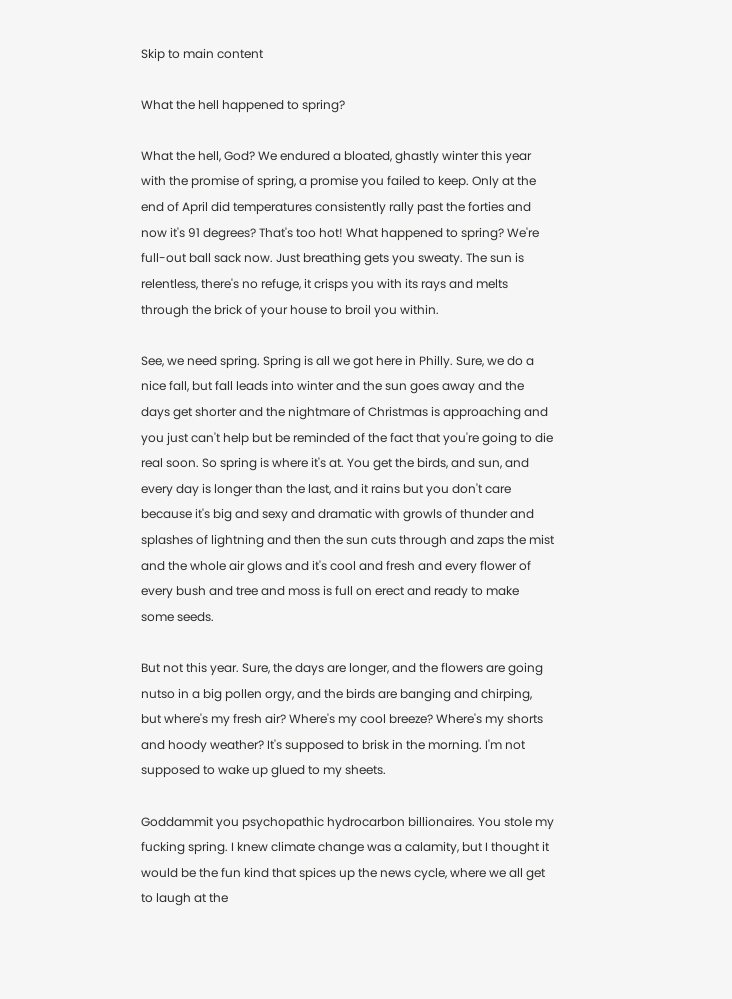Skip to main content

What the hell happened to spring?

What the hell, God? We endured a bloated, ghastly winter this year with the promise of spring, a promise you failed to keep. Only at the end of April did temperatures consistently rally past the forties and now it's 91 degrees? That's too hot! What happened to spring? We're full-out ball sack now. Just breathing gets you sweaty. The sun is relentless, there's no refuge, it crisps you with its rays and melts through the brick of your house to broil you within.

See, we need spring. Spring is all we got here in Philly. Sure, we do a nice fall, but fall leads into winter and the sun goes away and the days get shorter and the nightmare of Christmas is approaching and you just can't help but be reminded of the fact that you're going to die real soon. So spring is where it's at. You get the birds, and sun, and every day is longer than the last, and it rains but you don't care because it's big and sexy and dramatic with growls of thunder and splashes of lightning and then the sun cuts through and zaps the mist and the whole air glows and it's cool and fresh and every flower of every bush and tree and moss is full on erect and ready to make some seeds.

But not this year. Sure, the days are longer, and the flowers are going nutso in a big pollen orgy, and the birds are banging and chirping, but where's my fresh air? Where's my cool breeze? Where's my shorts and hoody weather? It's supposed to brisk in the morning. I'm not supposed to wake up glued to my sheets.

Goddammit you psychopathic hydrocarbon billionaires. You stole my fucking spring. I knew climate change was a calamity, but I thought it would be the fun kind that spices up the news cycle, where we all get to laugh at the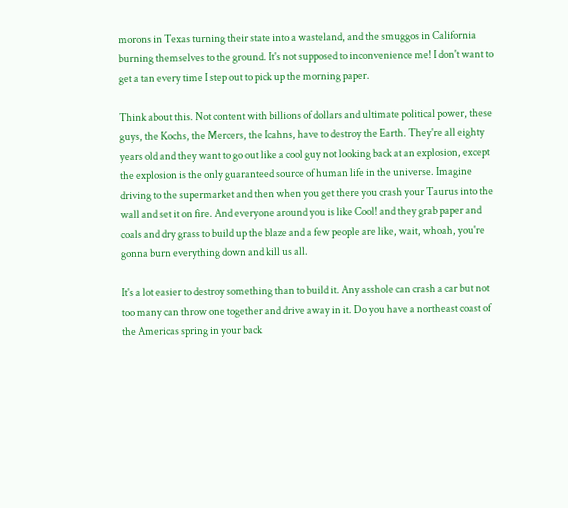morons in Texas turning their state into a wasteland, and the smuggos in California burning themselves to the ground. It's not supposed to inconvenience me! I don't want to get a tan every time I step out to pick up the morning paper.

Think about this. Not content with billions of dollars and ultimate political power, these guys, the Kochs, the Mercers, the Icahns, have to destroy the Earth. They're all eighty years old and they want to go out like a cool guy not looking back at an explosion, except the explosion is the only guaranteed source of human life in the universe. Imagine driving to the supermarket and then when you get there you crash your Taurus into the wall and set it on fire. And everyone around you is like Cool! and they grab paper and coals and dry grass to build up the blaze and a few people are like, wait, whoah, you're gonna burn everything down and kill us all.

It's a lot easier to destroy something than to build it. Any asshole can crash a car but not too many can throw one together and drive away in it. Do you have a northeast coast of the Americas spring in your back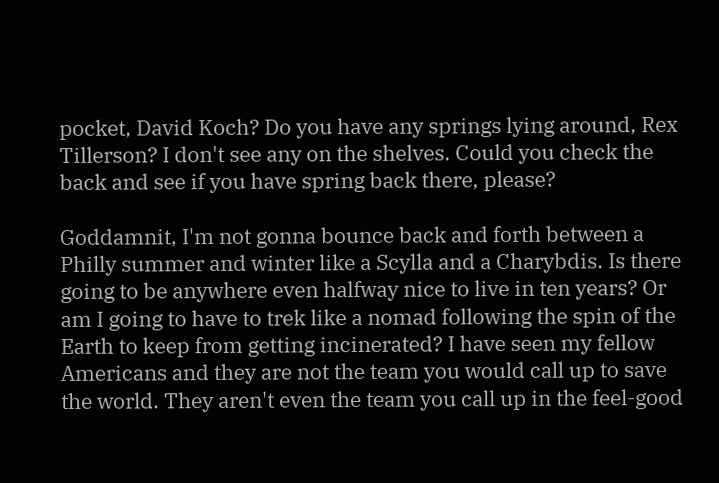pocket, David Koch? Do you have any springs lying around, Rex Tillerson? I don't see any on the shelves. Could you check the back and see if you have spring back there, please?

Goddamnit, I'm not gonna bounce back and forth between a Philly summer and winter like a Scylla and a Charybdis. Is there going to be anywhere even halfway nice to live in ten years? Or am I going to have to trek like a nomad following the spin of the Earth to keep from getting incinerated? I have seen my fellow Americans and they are not the team you would call up to save the world. They aren't even the team you call up in the feel-good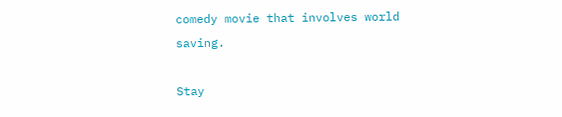comedy movie that involves world saving.

Stay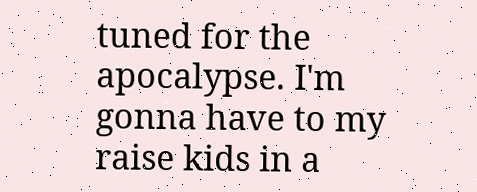tuned for the apocalypse. I'm gonna have to my raise kids in a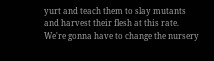yurt and teach them to slay mutants and harvest their flesh at this rate. We're gonna have to change the nursery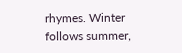rhymes. Winter follows summer,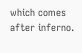which comes after inferno.